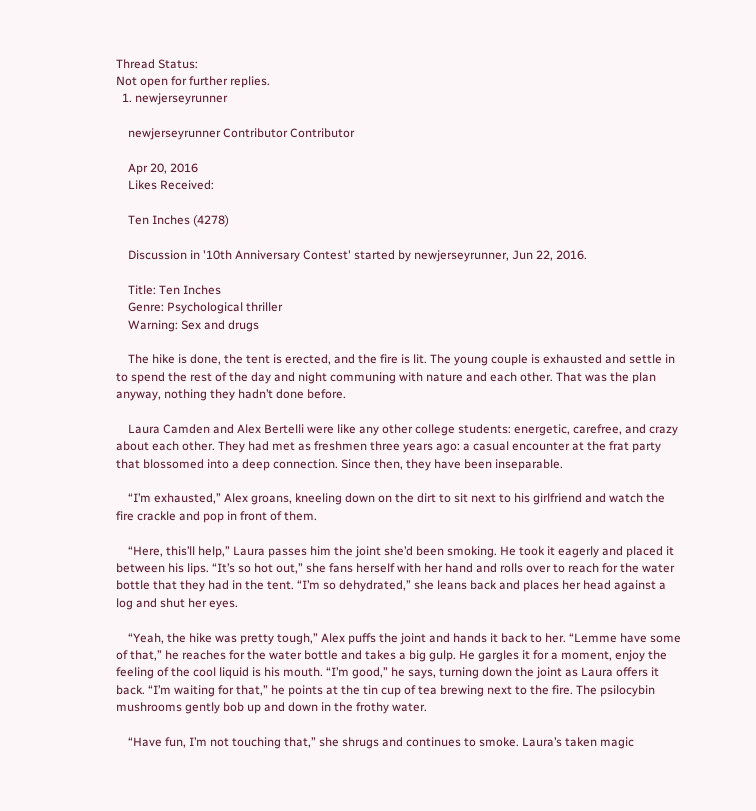Thread Status:
Not open for further replies.
  1. newjerseyrunner

    newjerseyrunner Contributor Contributor

    Apr 20, 2016
    Likes Received:

    Ten Inches (4278)

    Discussion in '10th Anniversary Contest' started by newjerseyrunner, Jun 22, 2016.

    Title: Ten Inches
    Genre: Psychological thriller
    Warning: Sex and drugs

    The hike is done, the tent is erected, and the fire is lit. The young couple is exhausted and settle in to spend the rest of the day and night communing with nature and each other. That was the plan anyway, nothing they hadn’t done before.

    Laura Camden and Alex Bertelli were like any other college students: energetic, carefree, and crazy about each other. They had met as freshmen three years ago: a casual encounter at the frat party that blossomed into a deep connection. Since then, they have been inseparable.

    “I’m exhausted,” Alex groans, kneeling down on the dirt to sit next to his girlfriend and watch the fire crackle and pop in front of them.

    “Here, this’ll help,” Laura passes him the joint she’d been smoking. He took it eagerly and placed it between his lips. “It’s so hot out,” she fans herself with her hand and rolls over to reach for the water bottle that they had in the tent. “I’m so dehydrated,” she leans back and places her head against a log and shut her eyes.

    “Yeah, the hike was pretty tough,” Alex puffs the joint and hands it back to her. “Lemme have some of that,” he reaches for the water bottle and takes a big gulp. He gargles it for a moment, enjoy the feeling of the cool liquid is his mouth. “I’m good,” he says, turning down the joint as Laura offers it back. “I’m waiting for that,” he points at the tin cup of tea brewing next to the fire. The psilocybin mushrooms gently bob up and down in the frothy water.

    “Have fun, I’m not touching that,” she shrugs and continues to smoke. Laura’s taken magic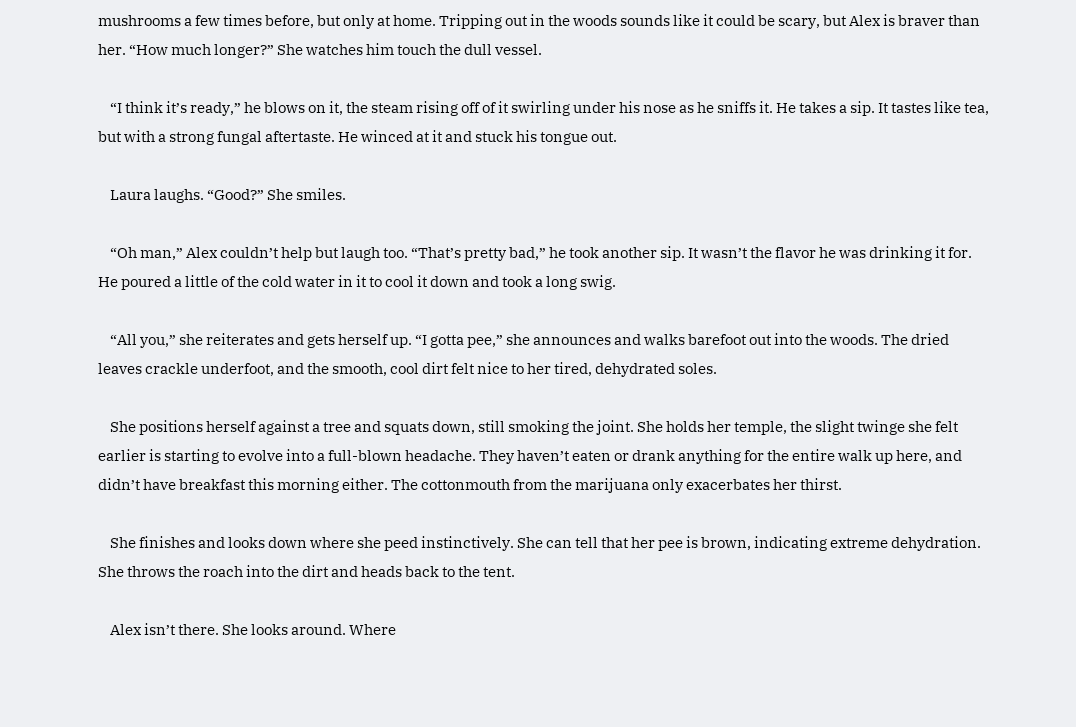mushrooms a few times before, but only at home. Tripping out in the woods sounds like it could be scary, but Alex is braver than her. “How much longer?” She watches him touch the dull vessel.

    “I think it’s ready,” he blows on it, the steam rising off of it swirling under his nose as he sniffs it. He takes a sip. It tastes like tea, but with a strong fungal aftertaste. He winced at it and stuck his tongue out.

    Laura laughs. “Good?” She smiles.

    “Oh man,” Alex couldn’t help but laugh too. “That’s pretty bad,” he took another sip. It wasn’t the flavor he was drinking it for. He poured a little of the cold water in it to cool it down and took a long swig.

    “All you,” she reiterates and gets herself up. “I gotta pee,” she announces and walks barefoot out into the woods. The dried leaves crackle underfoot, and the smooth, cool dirt felt nice to her tired, dehydrated soles.

    She positions herself against a tree and squats down, still smoking the joint. She holds her temple, the slight twinge she felt earlier is starting to evolve into a full-blown headache. They haven’t eaten or drank anything for the entire walk up here, and didn’t have breakfast this morning either. The cottonmouth from the marijuana only exacerbates her thirst.

    She finishes and looks down where she peed instinctively. She can tell that her pee is brown, indicating extreme dehydration. She throws the roach into the dirt and heads back to the tent.

    Alex isn’t there. She looks around. Where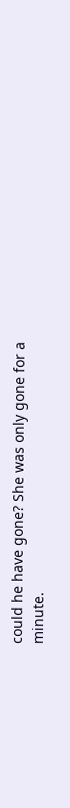could he have gone? She was only gone for a minute.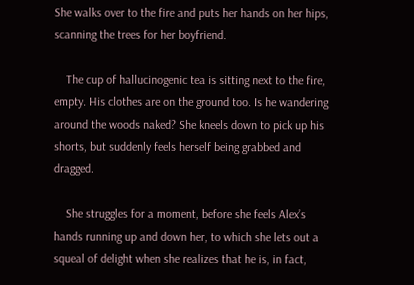She walks over to the fire and puts her hands on her hips, scanning the trees for her boyfriend.

    The cup of hallucinogenic tea is sitting next to the fire, empty. His clothes are on the ground too. Is he wandering around the woods naked? She kneels down to pick up his shorts, but suddenly feels herself being grabbed and dragged.

    She struggles for a moment, before she feels Alex’s hands running up and down her, to which she lets out a squeal of delight when she realizes that he is, in fact,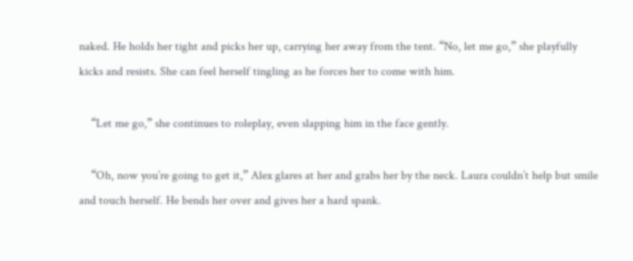naked. He holds her tight and picks her up, carrying her away from the tent. “No, let me go,” she playfully kicks and resists. She can feel herself tingling as he forces her to come with him.

    “Let me go,” she continues to roleplay, even slapping him in the face gently.

    “Oh, now you’re going to get it,” Alex glares at her and grabs her by the neck. Laura couldn’t help but smile and touch herself. He bends her over and gives her a hard spank.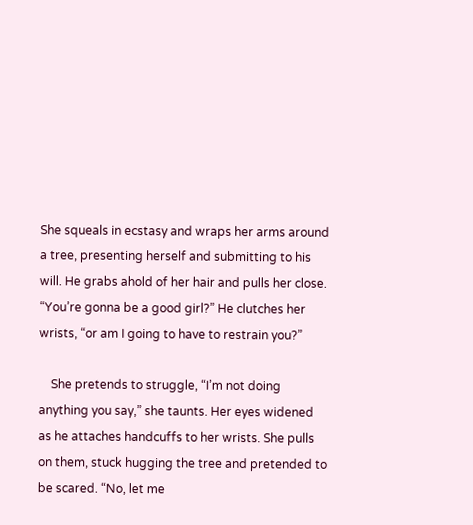She squeals in ecstasy and wraps her arms around a tree, presenting herself and submitting to his will. He grabs ahold of her hair and pulls her close. “You’re gonna be a good girl?” He clutches her wrists, “or am I going to have to restrain you?”

    She pretends to struggle, “I’m not doing anything you say,” she taunts. Her eyes widened as he attaches handcuffs to her wrists. She pulls on them, stuck hugging the tree and pretended to be scared. “No, let me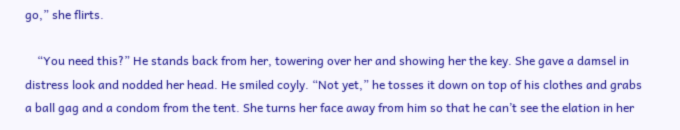go,” she flirts.

    “You need this?” He stands back from her, towering over her and showing her the key. She gave a damsel in distress look and nodded her head. He smiled coyly. “Not yet,” he tosses it down on top of his clothes and grabs a ball gag and a condom from the tent. She turns her face away from him so that he can’t see the elation in her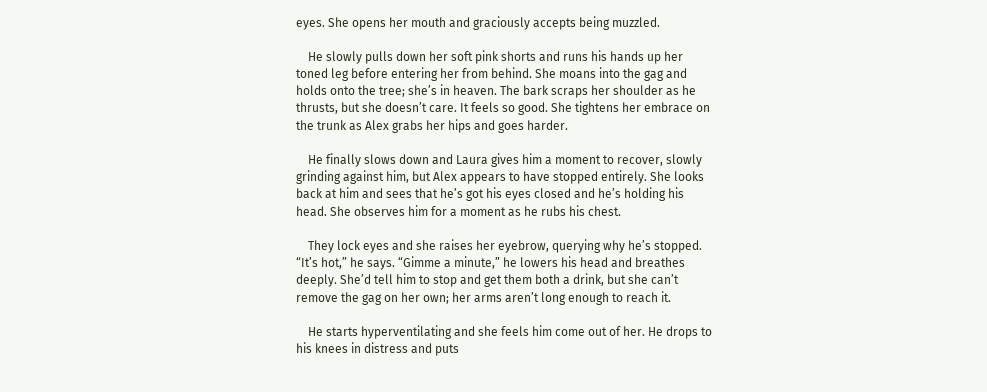eyes. She opens her mouth and graciously accepts being muzzled.

    He slowly pulls down her soft pink shorts and runs his hands up her toned leg before entering her from behind. She moans into the gag and holds onto the tree; she’s in heaven. The bark scraps her shoulder as he thrusts, but she doesn’t care. It feels so good. She tightens her embrace on the trunk as Alex grabs her hips and goes harder.

    He finally slows down and Laura gives him a moment to recover, slowly grinding against him, but Alex appears to have stopped entirely. She looks back at him and sees that he’s got his eyes closed and he’s holding his head. She observes him for a moment as he rubs his chest.

    They lock eyes and she raises her eyebrow, querying why he’s stopped. “It’s hot,” he says. “Gimme a minute,” he lowers his head and breathes deeply. She’d tell him to stop and get them both a drink, but she can’t remove the gag on her own; her arms aren’t long enough to reach it.

    He starts hyperventilating and she feels him come out of her. He drops to his knees in distress and puts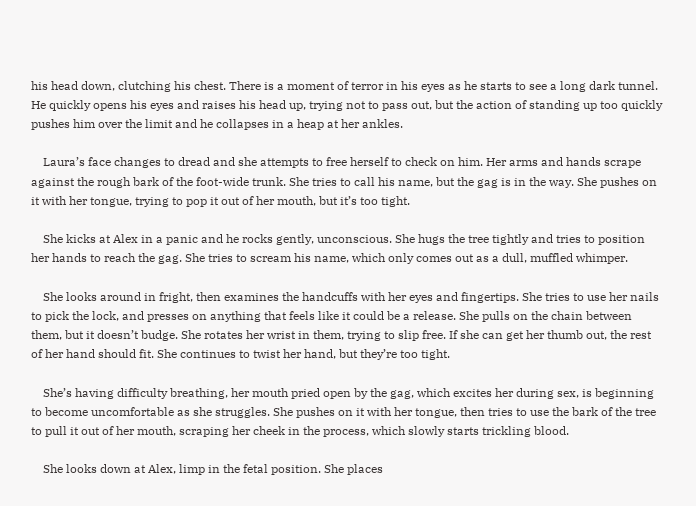his head down, clutching his chest. There is a moment of terror in his eyes as he starts to see a long dark tunnel. He quickly opens his eyes and raises his head up, trying not to pass out, but the action of standing up too quickly pushes him over the limit and he collapses in a heap at her ankles.

    Laura’s face changes to dread and she attempts to free herself to check on him. Her arms and hands scrape against the rough bark of the foot-wide trunk. She tries to call his name, but the gag is in the way. She pushes on it with her tongue, trying to pop it out of her mouth, but it’s too tight.

    She kicks at Alex in a panic and he rocks gently, unconscious. She hugs the tree tightly and tries to position her hands to reach the gag. She tries to scream his name, which only comes out as a dull, muffled whimper.

    She looks around in fright, then examines the handcuffs with her eyes and fingertips. She tries to use her nails to pick the lock, and presses on anything that feels like it could be a release. She pulls on the chain between them, but it doesn’t budge. She rotates her wrist in them, trying to slip free. If she can get her thumb out, the rest of her hand should fit. She continues to twist her hand, but they’re too tight.

    She’s having difficulty breathing, her mouth pried open by the gag, which excites her during sex, is beginning to become uncomfortable as she struggles. She pushes on it with her tongue, then tries to use the bark of the tree to pull it out of her mouth, scraping her cheek in the process, which slowly starts trickling blood.

    She looks down at Alex, limp in the fetal position. She places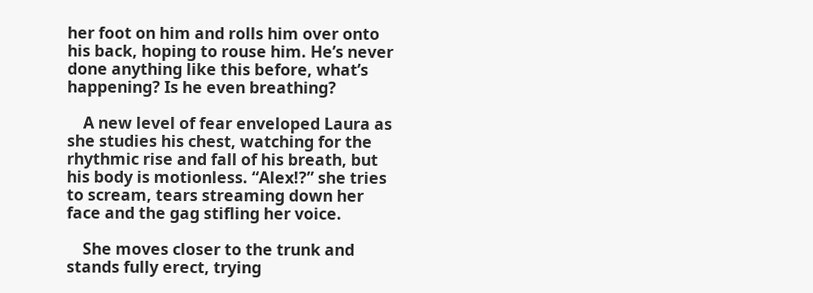her foot on him and rolls him over onto his back, hoping to rouse him. He’s never done anything like this before, what’s happening? Is he even breathing?

    A new level of fear enveloped Laura as she studies his chest, watching for the rhythmic rise and fall of his breath, but his body is motionless. “Alex!?” she tries to scream, tears streaming down her face and the gag stifling her voice.

    She moves closer to the trunk and stands fully erect, trying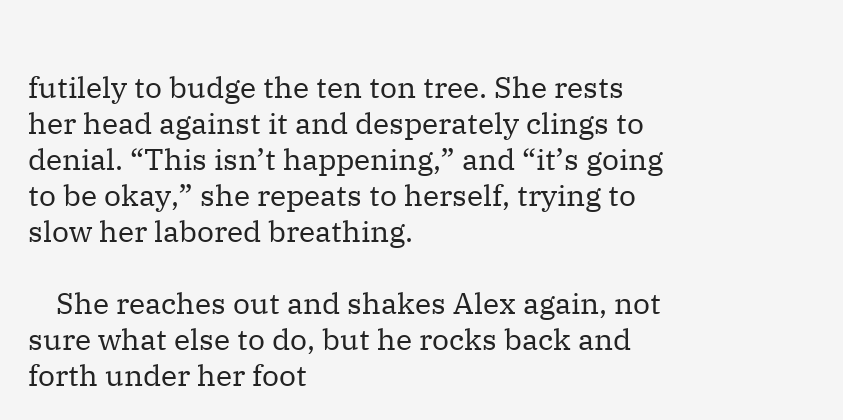futilely to budge the ten ton tree. She rests her head against it and desperately clings to denial. “This isn’t happening,” and “it’s going to be okay,” she repeats to herself, trying to slow her labored breathing.

    She reaches out and shakes Alex again, not sure what else to do, but he rocks back and forth under her foot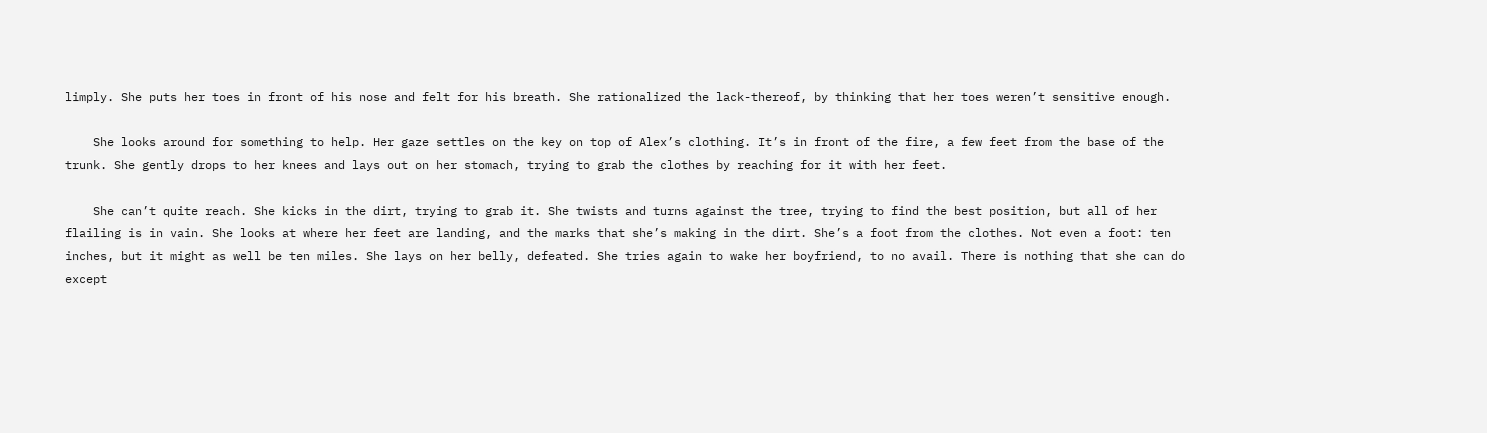limply. She puts her toes in front of his nose and felt for his breath. She rationalized the lack-thereof, by thinking that her toes weren’t sensitive enough.

    She looks around for something to help. Her gaze settles on the key on top of Alex’s clothing. It’s in front of the fire, a few feet from the base of the trunk. She gently drops to her knees and lays out on her stomach, trying to grab the clothes by reaching for it with her feet.

    She can’t quite reach. She kicks in the dirt, trying to grab it. She twists and turns against the tree, trying to find the best position, but all of her flailing is in vain. She looks at where her feet are landing, and the marks that she’s making in the dirt. She’s a foot from the clothes. Not even a foot: ten inches, but it might as well be ten miles. She lays on her belly, defeated. She tries again to wake her boyfriend, to no avail. There is nothing that she can do except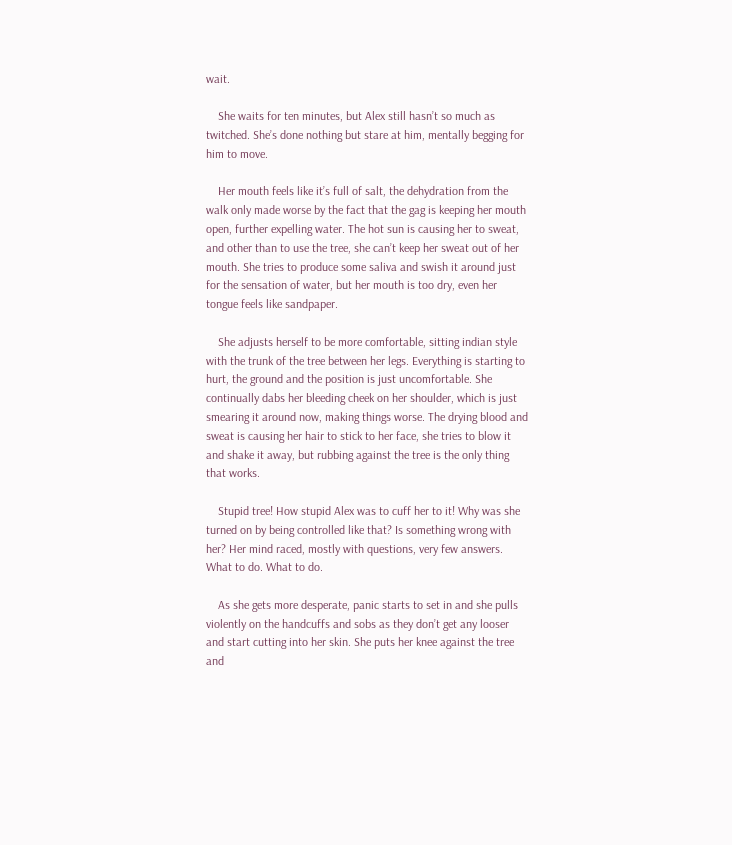wait.

    She waits for ten minutes, but Alex still hasn’t so much as twitched. She’s done nothing but stare at him, mentally begging for him to move.

    Her mouth feels like it’s full of salt, the dehydration from the walk only made worse by the fact that the gag is keeping her mouth open, further expelling water. The hot sun is causing her to sweat, and other than to use the tree, she can’t keep her sweat out of her mouth. She tries to produce some saliva and swish it around just for the sensation of water, but her mouth is too dry, even her tongue feels like sandpaper.

    She adjusts herself to be more comfortable, sitting indian style with the trunk of the tree between her legs. Everything is starting to hurt, the ground and the position is just uncomfortable. She continually dabs her bleeding cheek on her shoulder, which is just smearing it around now, making things worse. The drying blood and sweat is causing her hair to stick to her face, she tries to blow it and shake it away, but rubbing against the tree is the only thing that works.

    Stupid tree! How stupid Alex was to cuff her to it! Why was she turned on by being controlled like that? Is something wrong with her? Her mind raced, mostly with questions, very few answers. What to do. What to do.

    As she gets more desperate, panic starts to set in and she pulls violently on the handcuffs and sobs as they don’t get any looser and start cutting into her skin. She puts her knee against the tree and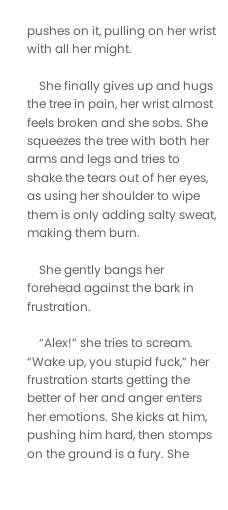pushes on it, pulling on her wrist with all her might.

    She finally gives up and hugs the tree in pain, her wrist almost feels broken and she sobs. She squeezes the tree with both her arms and legs and tries to shake the tears out of her eyes, as using her shoulder to wipe them is only adding salty sweat, making them burn.

    She gently bangs her forehead against the bark in frustration.

    “Alex!” she tries to scream. “Wake up, you stupid fuck,” her frustration starts getting the better of her and anger enters her emotions. She kicks at him, pushing him hard, then stomps on the ground is a fury. She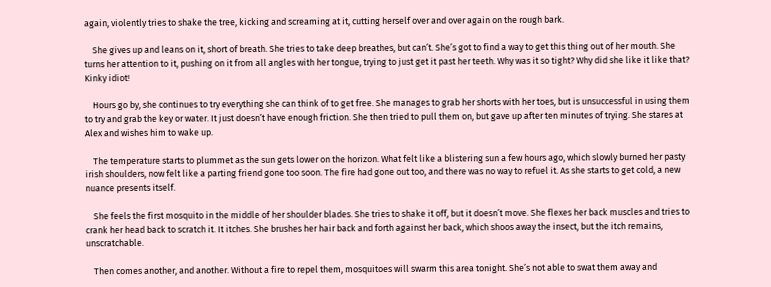again, violently tries to shake the tree, kicking and screaming at it, cutting herself over and over again on the rough bark.

    She gives up and leans on it, short of breath. She tries to take deep breathes, but can’t. She’s got to find a way to get this thing out of her mouth. She turns her attention to it, pushing on it from all angles with her tongue, trying to just get it past her teeth. Why was it so tight? Why did she like it like that? Kinky idiot!

    Hours go by, she continues to try everything she can think of to get free. She manages to grab her shorts with her toes, but is unsuccessful in using them to try and grab the key or water. It just doesn’t have enough friction. She then tried to pull them on, but gave up after ten minutes of trying. She stares at Alex and wishes him to wake up.

    The temperature starts to plummet as the sun gets lower on the horizon. What felt like a blistering sun a few hours ago, which slowly burned her pasty irish shoulders, now felt like a parting friend gone too soon. The fire had gone out too, and there was no way to refuel it. As she starts to get cold, a new nuance presents itself.

    She feels the first mosquito in the middle of her shoulder blades. She tries to shake it off, but it doesn’t move. She flexes her back muscles and tries to crank her head back to scratch it. It itches. She brushes her hair back and forth against her back, which shoos away the insect, but the itch remains, unscratchable.

    Then comes another, and another. Without a fire to repel them, mosquitoes will swarm this area tonight. She’s not able to swat them away and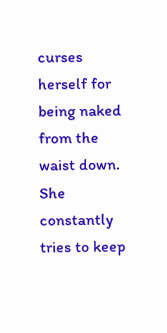curses herself for being naked from the waist down. She constantly tries to keep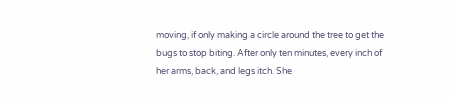moving, if only making a circle around the tree to get the bugs to stop biting. After only ten minutes, every inch of her arms, back, and legs itch. She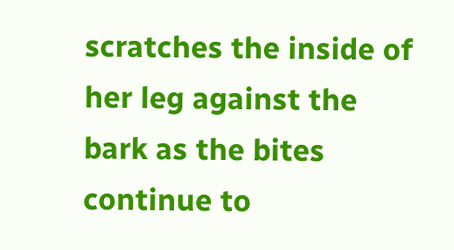scratches the inside of her leg against the bark as the bites continue to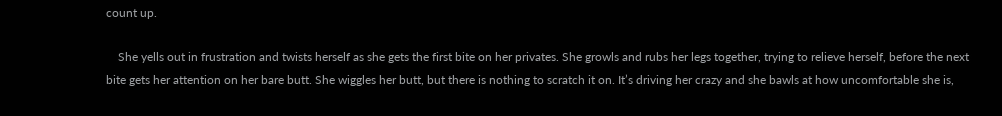count up.

    She yells out in frustration and twists herself as she gets the first bite on her privates. She growls and rubs her legs together, trying to relieve herself, before the next bite gets her attention on her bare butt. She wiggles her butt, but there is nothing to scratch it on. It’s driving her crazy and she bawls at how uncomfortable she is,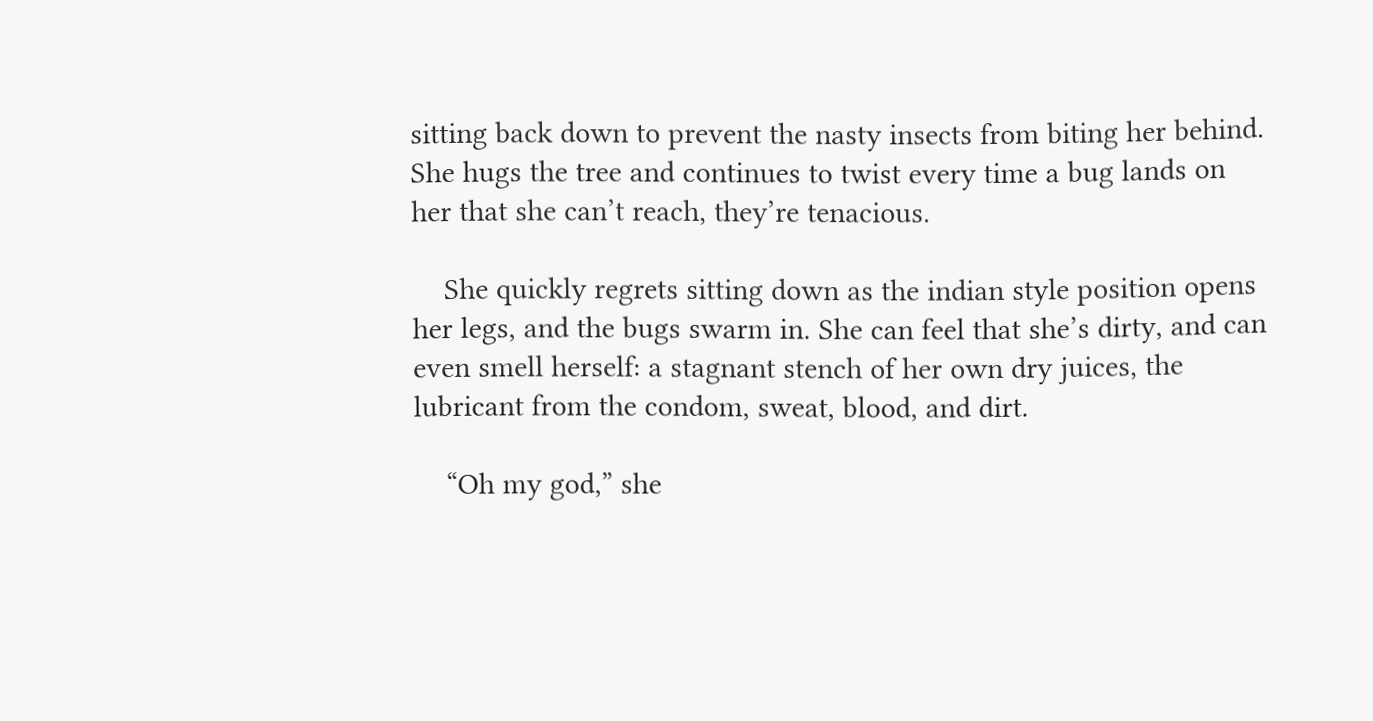sitting back down to prevent the nasty insects from biting her behind. She hugs the tree and continues to twist every time a bug lands on her that she can’t reach, they’re tenacious.

    She quickly regrets sitting down as the indian style position opens her legs, and the bugs swarm in. She can feel that she’s dirty, and can even smell herself: a stagnant stench of her own dry juices, the lubricant from the condom, sweat, blood, and dirt.

    “Oh my god,” she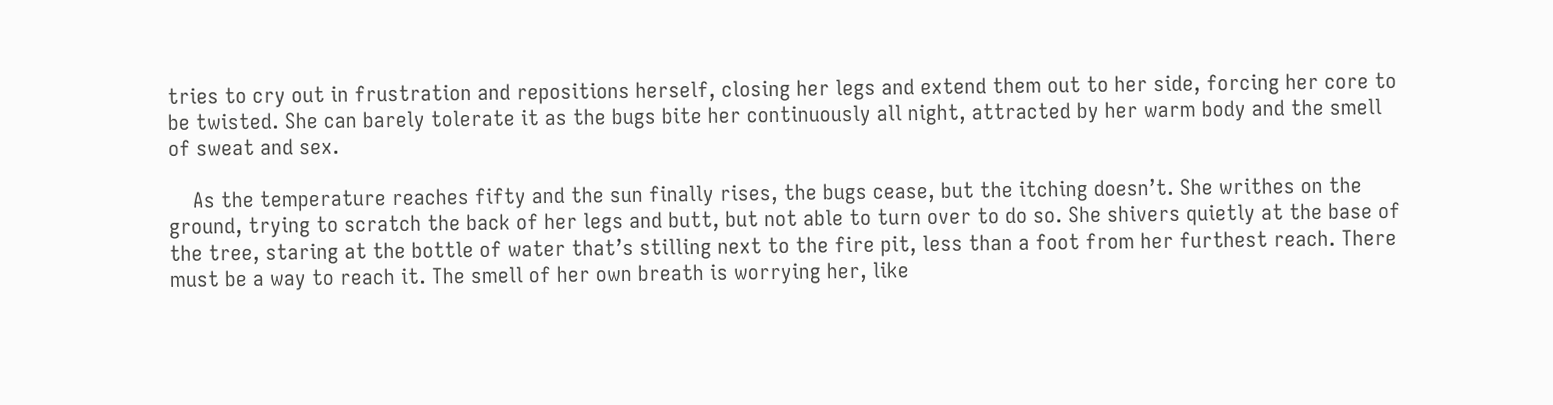tries to cry out in frustration and repositions herself, closing her legs and extend them out to her side, forcing her core to be twisted. She can barely tolerate it as the bugs bite her continuously all night, attracted by her warm body and the smell of sweat and sex.

    As the temperature reaches fifty and the sun finally rises, the bugs cease, but the itching doesn’t. She writhes on the ground, trying to scratch the back of her legs and butt, but not able to turn over to do so. She shivers quietly at the base of the tree, staring at the bottle of water that’s stilling next to the fire pit, less than a foot from her furthest reach. There must be a way to reach it. The smell of her own breath is worrying her, like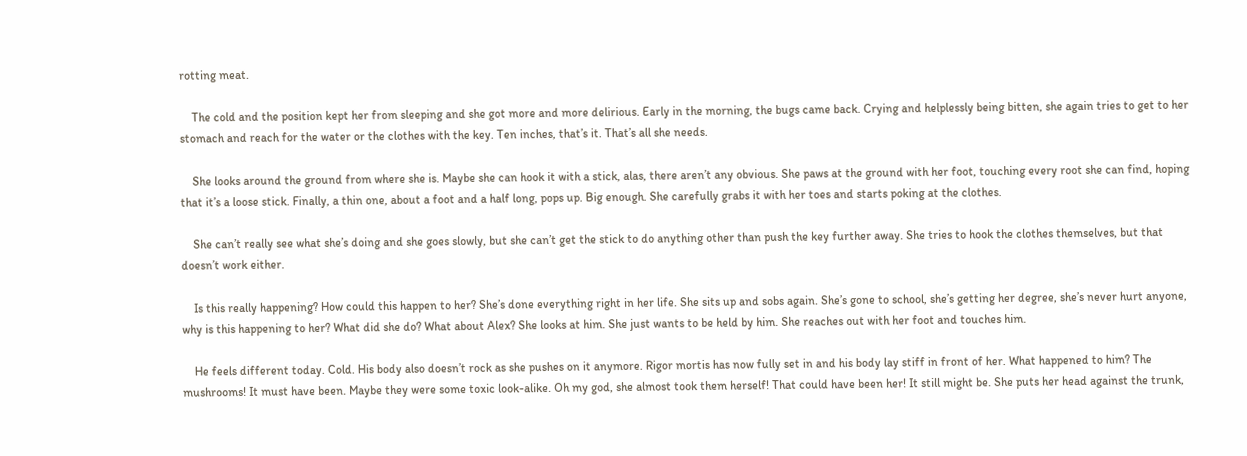rotting meat.

    The cold and the position kept her from sleeping and she got more and more delirious. Early in the morning, the bugs came back. Crying and helplessly being bitten, she again tries to get to her stomach and reach for the water or the clothes with the key. Ten inches, that’s it. That’s all she needs.

    She looks around the ground from where she is. Maybe she can hook it with a stick, alas, there aren’t any obvious. She paws at the ground with her foot, touching every root she can find, hoping that it’s a loose stick. Finally, a thin one, about a foot and a half long, pops up. Big enough. She carefully grabs it with her toes and starts poking at the clothes.

    She can’t really see what she’s doing and she goes slowly, but she can’t get the stick to do anything other than push the key further away. She tries to hook the clothes themselves, but that doesn’t work either.

    Is this really happening? How could this happen to her? She’s done everything right in her life. She sits up and sobs again. She’s gone to school, she’s getting her degree, she’s never hurt anyone, why is this happening to her? What did she do? What about Alex? She looks at him. She just wants to be held by him. She reaches out with her foot and touches him.

    He feels different today. Cold. His body also doesn’t rock as she pushes on it anymore. Rigor mortis has now fully set in and his body lay stiff in front of her. What happened to him? The mushrooms! It must have been. Maybe they were some toxic look-alike. Oh my god, she almost took them herself! That could have been her! It still might be. She puts her head against the trunk,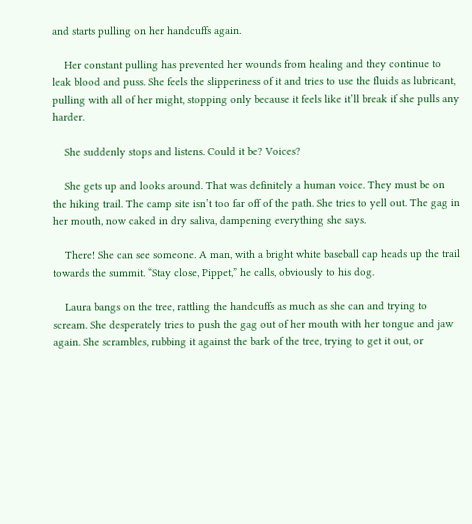and starts pulling on her handcuffs again.

    Her constant pulling has prevented her wounds from healing and they continue to leak blood and puss. She feels the slipperiness of it and tries to use the fluids as lubricant, pulling with all of her might, stopping only because it feels like it’ll break if she pulls any harder.

    She suddenly stops and listens. Could it be? Voices?

    She gets up and looks around. That was definitely a human voice. They must be on the hiking trail. The camp site isn’t too far off of the path. She tries to yell out. The gag in her mouth, now caked in dry saliva, dampening everything she says.

    There! She can see someone. A man, with a bright white baseball cap heads up the trail towards the summit. “Stay close, Pippet,” he calls, obviously to his dog.

    Laura bangs on the tree, rattling the handcuffs as much as she can and trying to scream. She desperately tries to push the gag out of her mouth with her tongue and jaw again. She scrambles, rubbing it against the bark of the tree, trying to get it out, or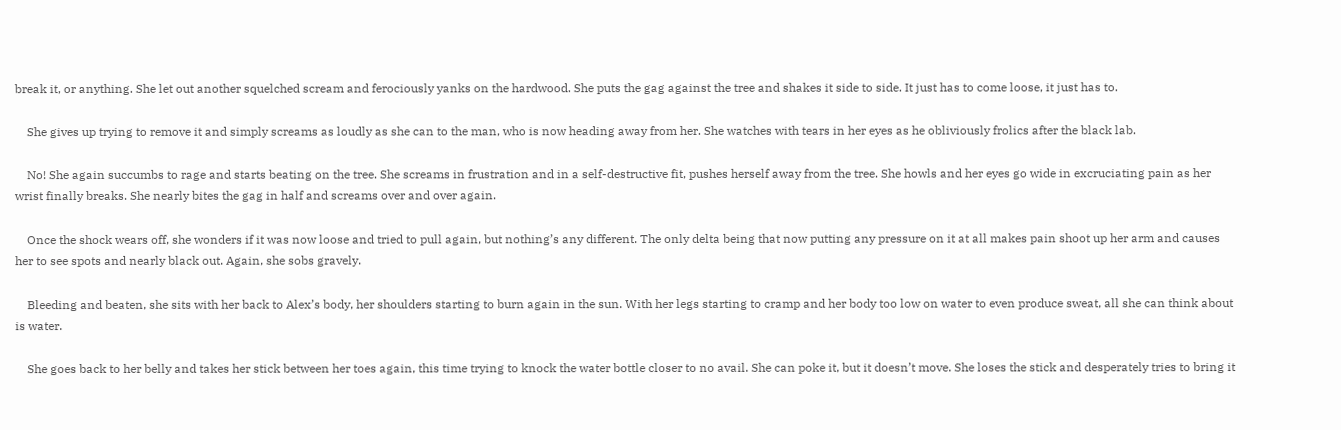break it, or anything. She let out another squelched scream and ferociously yanks on the hardwood. She puts the gag against the tree and shakes it side to side. It just has to come loose, it just has to.

    She gives up trying to remove it and simply screams as loudly as she can to the man, who is now heading away from her. She watches with tears in her eyes as he obliviously frolics after the black lab.

    No! She again succumbs to rage and starts beating on the tree. She screams in frustration and in a self-destructive fit, pushes herself away from the tree. She howls and her eyes go wide in excruciating pain as her wrist finally breaks. She nearly bites the gag in half and screams over and over again.

    Once the shock wears off, she wonders if it was now loose and tried to pull again, but nothing’s any different. The only delta being that now putting any pressure on it at all makes pain shoot up her arm and causes her to see spots and nearly black out. Again, she sobs gravely.

    Bleeding and beaten, she sits with her back to Alex’s body, her shoulders starting to burn again in the sun. With her legs starting to cramp and her body too low on water to even produce sweat, all she can think about is water.

    She goes back to her belly and takes her stick between her toes again, this time trying to knock the water bottle closer to no avail. She can poke it, but it doesn’t move. She loses the stick and desperately tries to bring it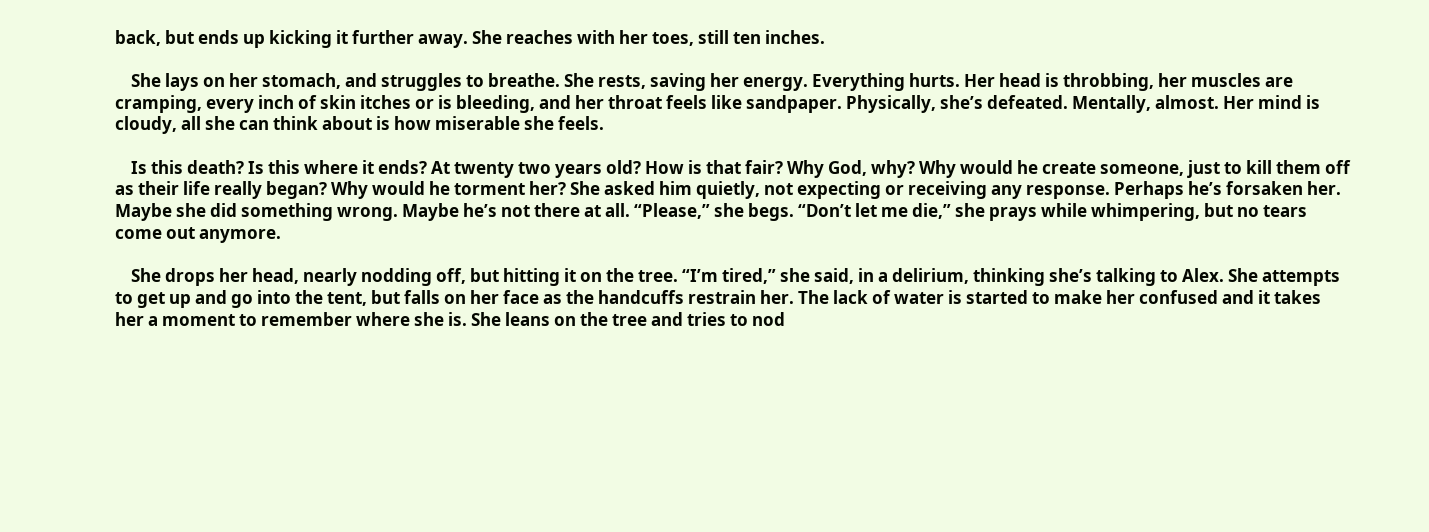back, but ends up kicking it further away. She reaches with her toes, still ten inches.

    She lays on her stomach, and struggles to breathe. She rests, saving her energy. Everything hurts. Her head is throbbing, her muscles are cramping, every inch of skin itches or is bleeding, and her throat feels like sandpaper. Physically, she’s defeated. Mentally, almost. Her mind is cloudy, all she can think about is how miserable she feels.

    Is this death? Is this where it ends? At twenty two years old? How is that fair? Why God, why? Why would he create someone, just to kill them off as their life really began? Why would he torment her? She asked him quietly, not expecting or receiving any response. Perhaps he’s forsaken her. Maybe she did something wrong. Maybe he’s not there at all. “Please,” she begs. “Don’t let me die,” she prays while whimpering, but no tears come out anymore.

    She drops her head, nearly nodding off, but hitting it on the tree. “I’m tired,” she said, in a delirium, thinking she’s talking to Alex. She attempts to get up and go into the tent, but falls on her face as the handcuffs restrain her. The lack of water is started to make her confused and it takes her a moment to remember where she is. She leans on the tree and tries to nod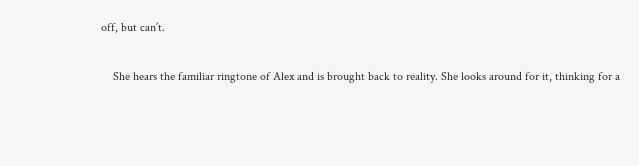off, but can’t.

    She hears the familiar ringtone of Alex and is brought back to reality. She looks around for it, thinking for a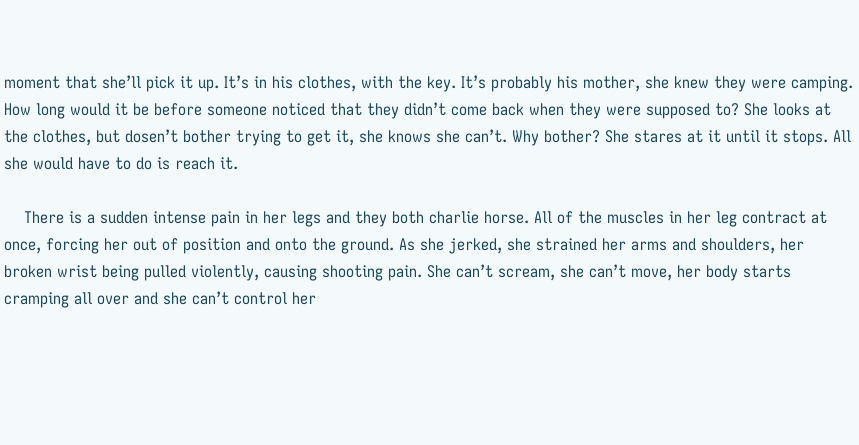moment that she’ll pick it up. It’s in his clothes, with the key. It’s probably his mother, she knew they were camping. How long would it be before someone noticed that they didn’t come back when they were supposed to? She looks at the clothes, but dosen’t bother trying to get it, she knows she can’t. Why bother? She stares at it until it stops. All she would have to do is reach it.

    There is a sudden intense pain in her legs and they both charlie horse. All of the muscles in her leg contract at once, forcing her out of position and onto the ground. As she jerked, she strained her arms and shoulders, her broken wrist being pulled violently, causing shooting pain. She can’t scream, she can’t move, her body starts cramping all over and she can’t control her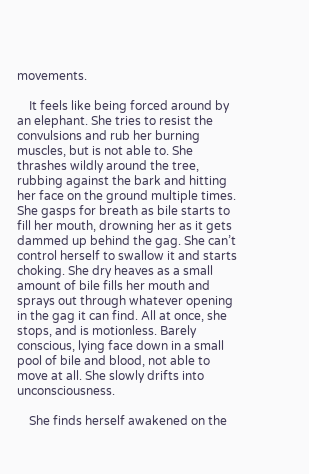movements.

    It feels like being forced around by an elephant. She tries to resist the convulsions and rub her burning muscles, but is not able to. She thrashes wildly around the tree, rubbing against the bark and hitting her face on the ground multiple times. She gasps for breath as bile starts to fill her mouth, drowning her as it gets dammed up behind the gag. She can’t control herself to swallow it and starts choking. She dry heaves as a small amount of bile fills her mouth and sprays out through whatever opening in the gag it can find. All at once, she stops, and is motionless. Barely conscious, lying face down in a small pool of bile and blood, not able to move at all. She slowly drifts into unconsciousness.

    She finds herself awakened on the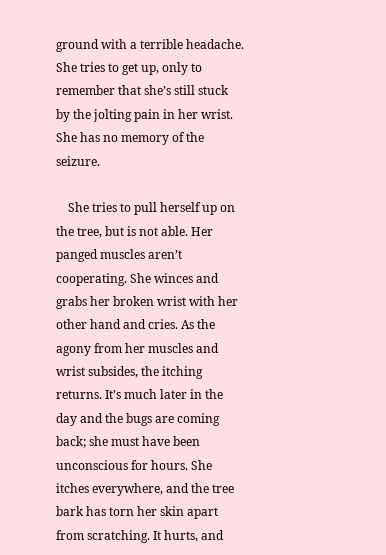ground with a terrible headache. She tries to get up, only to remember that she’s still stuck by the jolting pain in her wrist. She has no memory of the seizure.

    She tries to pull herself up on the tree, but is not able. Her panged muscles aren’t cooperating. She winces and grabs her broken wrist with her other hand and cries. As the agony from her muscles and wrist subsides, the itching returns. It’s much later in the day and the bugs are coming back; she must have been unconscious for hours. She itches everywhere, and the tree bark has torn her skin apart from scratching. It hurts, and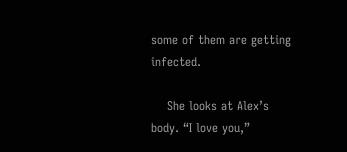some of them are getting infected.

    She looks at Alex’s body. “I love you,”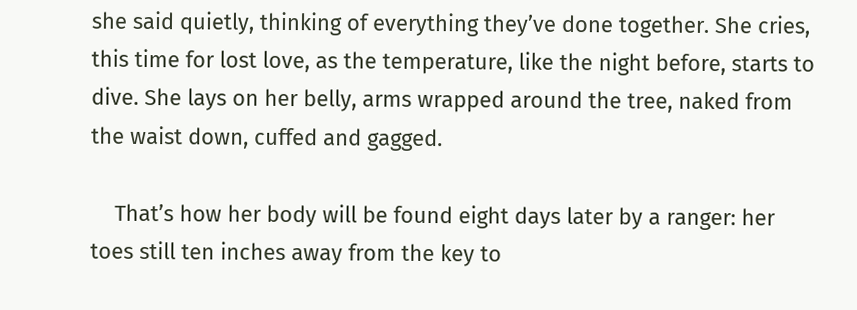she said quietly, thinking of everything they’ve done together. She cries, this time for lost love, as the temperature, like the night before, starts to dive. She lays on her belly, arms wrapped around the tree, naked from the waist down, cuffed and gagged.

    That’s how her body will be found eight days later by a ranger: her toes still ten inches away from the key to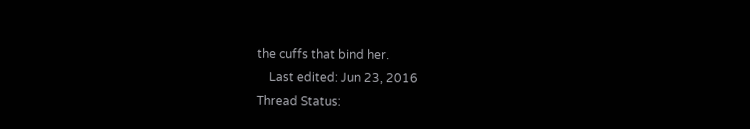the cuffs that bind her.
    Last edited: Jun 23, 2016
Thread Status: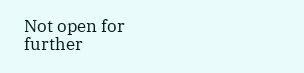Not open for further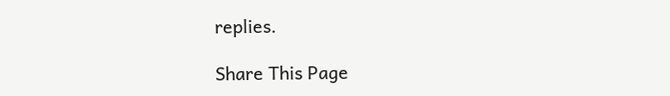replies.

Share This Page